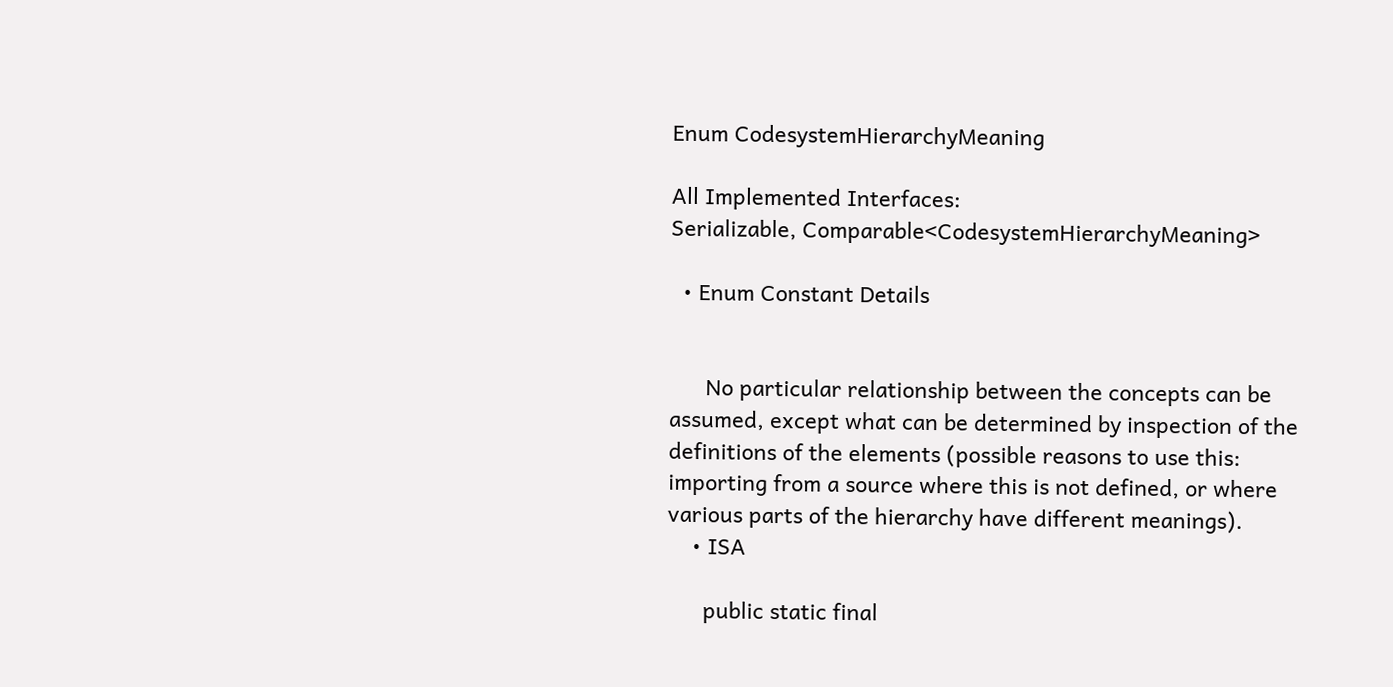Enum CodesystemHierarchyMeaning

All Implemented Interfaces:
Serializable, Comparable<CodesystemHierarchyMeaning>

  • Enum Constant Details


      No particular relationship between the concepts can be assumed, except what can be determined by inspection of the definitions of the elements (possible reasons to use this: importing from a source where this is not defined, or where various parts of the hierarchy have different meanings).
    • ISA

      public static final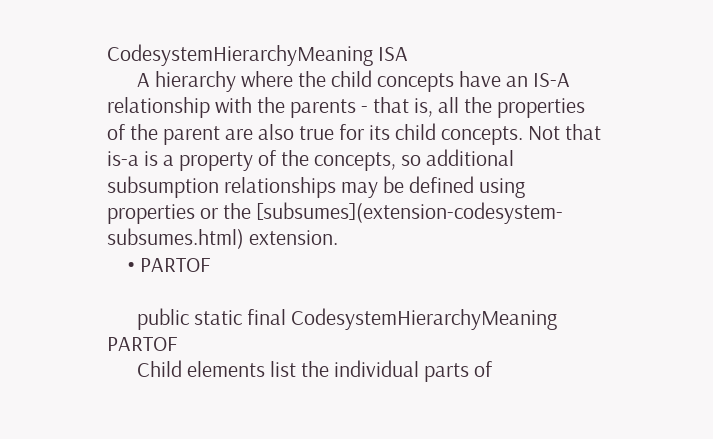CodesystemHierarchyMeaning ISA
      A hierarchy where the child concepts have an IS-A relationship with the parents - that is, all the properties of the parent are also true for its child concepts. Not that is-a is a property of the concepts, so additional subsumption relationships may be defined using properties or the [subsumes](extension-codesystem-subsumes.html) extension.
    • PARTOF

      public static final CodesystemHierarchyMeaning PARTOF
      Child elements list the individual parts of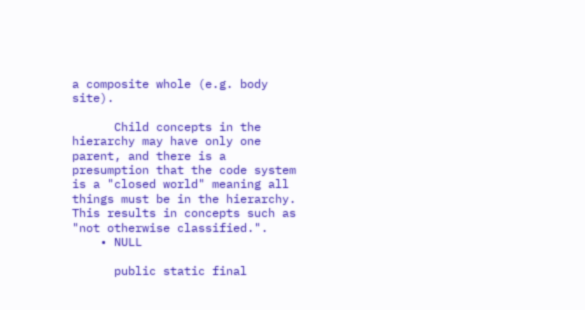a composite whole (e.g. body site).

      Child concepts in the hierarchy may have only one parent, and there is a presumption that the code system is a "closed world" meaning all things must be in the hierarchy. This results in concepts such as "not otherwise classified.".
    • NULL

      public static final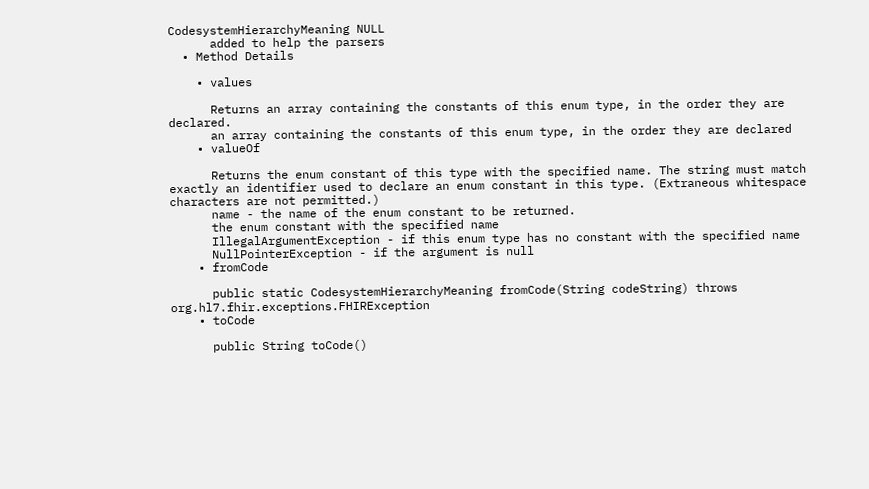CodesystemHierarchyMeaning NULL
      added to help the parsers
  • Method Details

    • values

      Returns an array containing the constants of this enum type, in the order they are declared.
      an array containing the constants of this enum type, in the order they are declared
    • valueOf

      Returns the enum constant of this type with the specified name. The string must match exactly an identifier used to declare an enum constant in this type. (Extraneous whitespace characters are not permitted.)
      name - the name of the enum constant to be returned.
      the enum constant with the specified name
      IllegalArgumentException - if this enum type has no constant with the specified name
      NullPointerException - if the argument is null
    • fromCode

      public static CodesystemHierarchyMeaning fromCode(String codeString) throws org.hl7.fhir.exceptions.FHIRException
    • toCode

      public String toCode()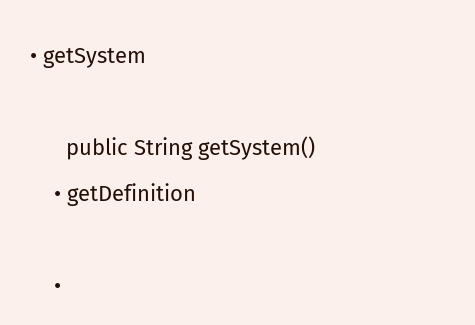• getSystem

      public String getSystem()
    • getDefinition

    •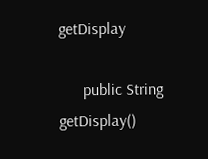getDisplay

      public String getDisplay()